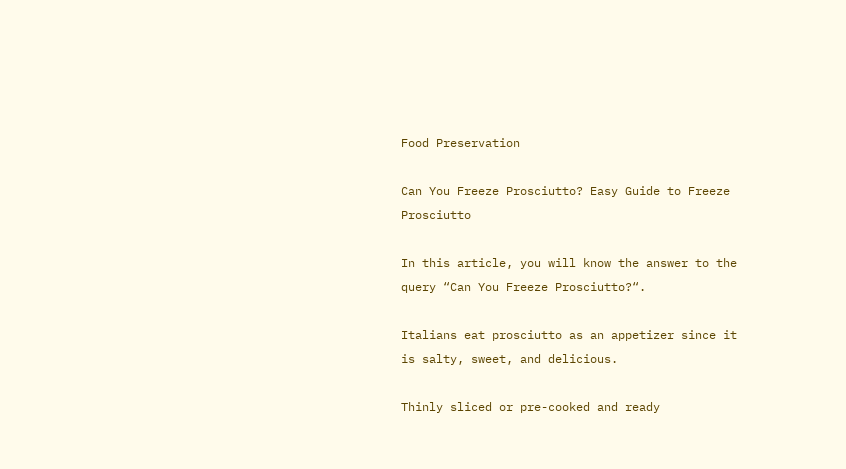Food Preservation

Can You Freeze Prosciutto? Easy Guide to Freeze Prosciutto

In this article, you will know the answer to the query “Can You Freeze Prosciutto?“.

Italians eat prosciutto as an appetizer since it is salty, sweet, and delicious.

Thinly sliced or pre-cooked and ready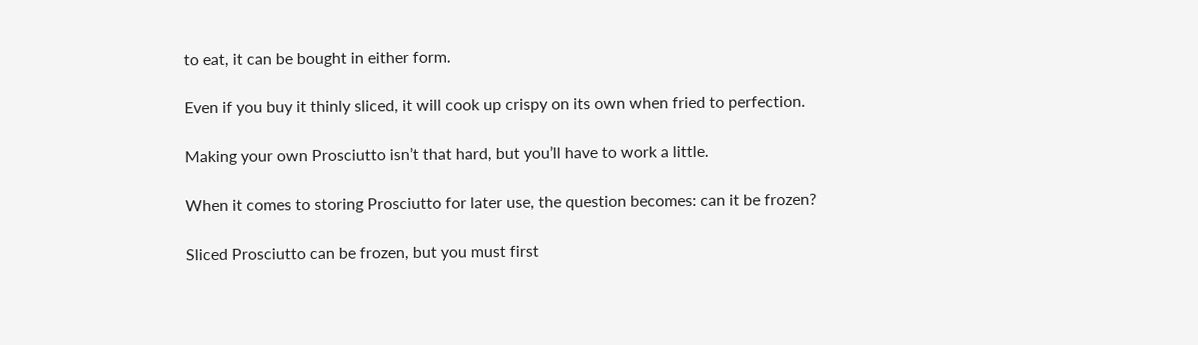to eat, it can be bought in either form.

Even if you buy it thinly sliced, it will cook up crispy on its own when fried to perfection.

Making your own Prosciutto isn’t that hard, but you’ll have to work a little.

When it comes to storing Prosciutto for later use, the question becomes: can it be frozen?

Sliced Prosciutto can be frozen, but you must first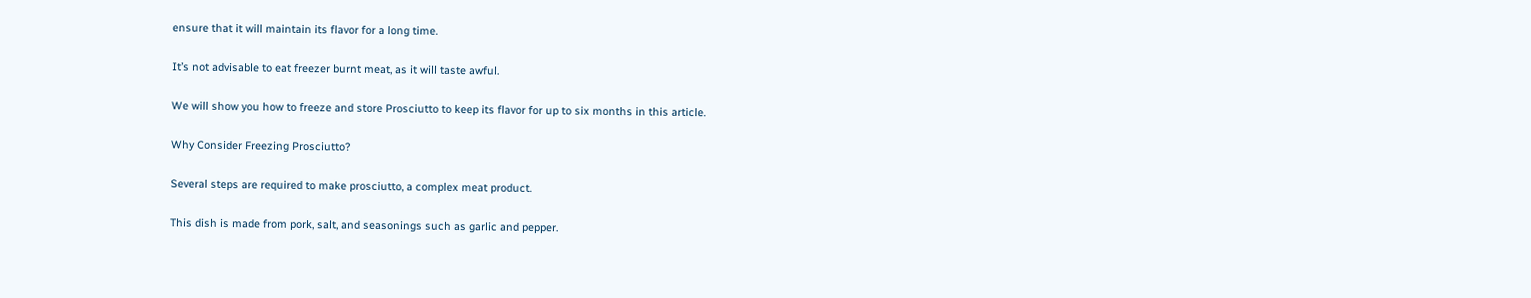ensure that it will maintain its flavor for a long time.

It’s not advisable to eat freezer burnt meat, as it will taste awful.

We will show you how to freeze and store Prosciutto to keep its flavor for up to six months in this article.

Why Consider Freezing Prosciutto?

Several steps are required to make prosciutto, a complex meat product.

This dish is made from pork, salt, and seasonings such as garlic and pepper.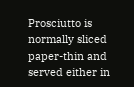Prosciutto is normally sliced paper-thin and served either in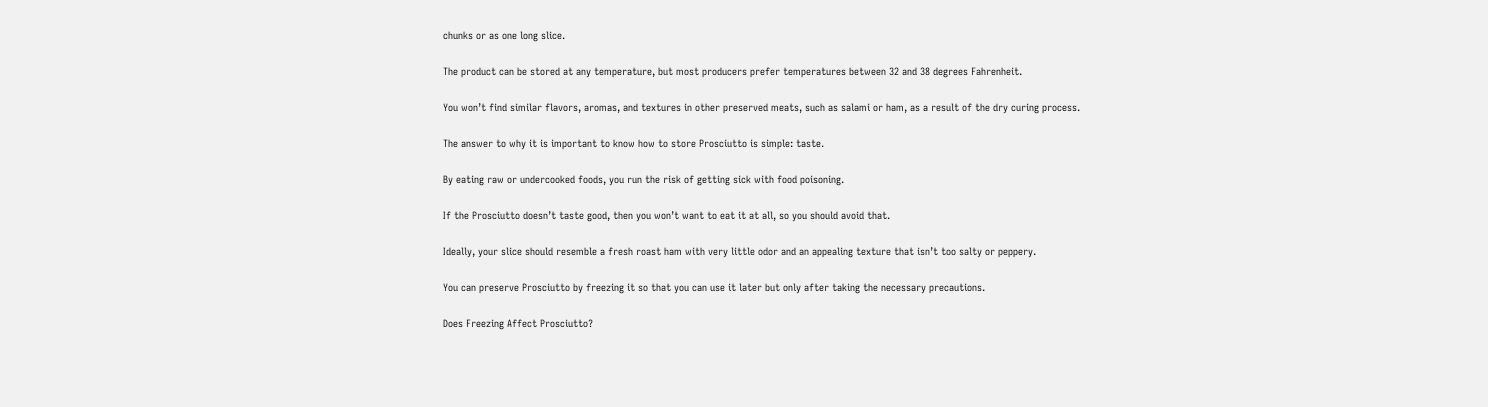chunks or as one long slice.

The product can be stored at any temperature, but most producers prefer temperatures between 32 and 38 degrees Fahrenheit.

You won’t find similar flavors, aromas, and textures in other preserved meats, such as salami or ham, as a result of the dry curing process.

The answer to why it is important to know how to store Prosciutto is simple: taste.

By eating raw or undercooked foods, you run the risk of getting sick with food poisoning.

If the Prosciutto doesn’t taste good, then you won’t want to eat it at all, so you should avoid that.

Ideally, your slice should resemble a fresh roast ham with very little odor and an appealing texture that isn’t too salty or peppery.

You can preserve Prosciutto by freezing it so that you can use it later but only after taking the necessary precautions.

Does Freezing Affect Prosciutto?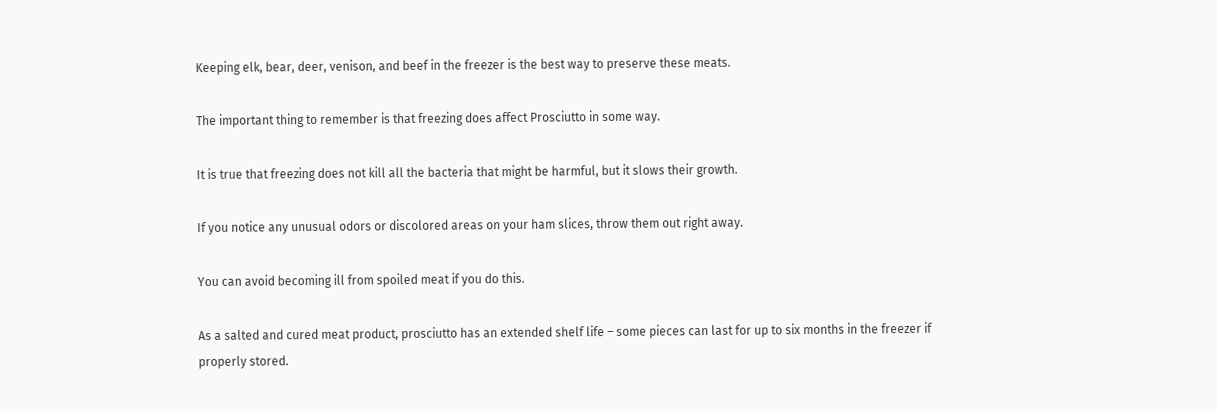Keeping elk, bear, deer, venison, and beef in the freezer is the best way to preserve these meats.

The important thing to remember is that freezing does affect Prosciutto in some way.

It is true that freezing does not kill all the bacteria that might be harmful, but it slows their growth.

If you notice any unusual odors or discolored areas on your ham slices, throw them out right away.

You can avoid becoming ill from spoiled meat if you do this.

As a salted and cured meat product, prosciutto has an extended shelf life – some pieces can last for up to six months in the freezer if properly stored.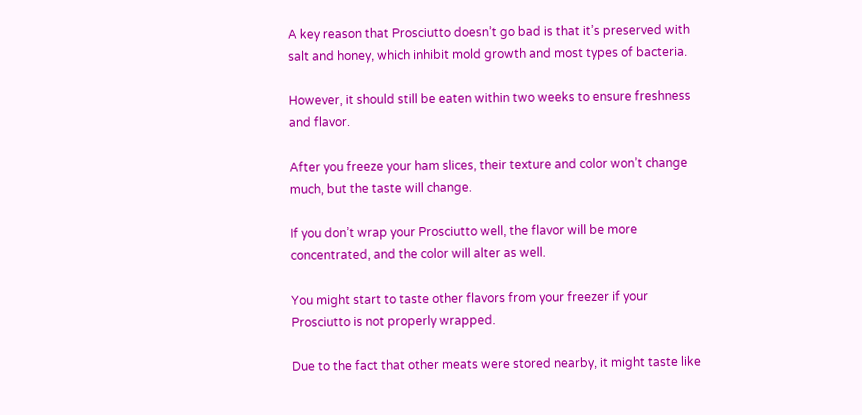A key reason that Prosciutto doesn’t go bad is that it’s preserved with salt and honey, which inhibit mold growth and most types of bacteria.

However, it should still be eaten within two weeks to ensure freshness and flavor.

After you freeze your ham slices, their texture and color won’t change much, but the taste will change.

If you don’t wrap your Prosciutto well, the flavor will be more concentrated, and the color will alter as well.

You might start to taste other flavors from your freezer if your Prosciutto is not properly wrapped.

Due to the fact that other meats were stored nearby, it might taste like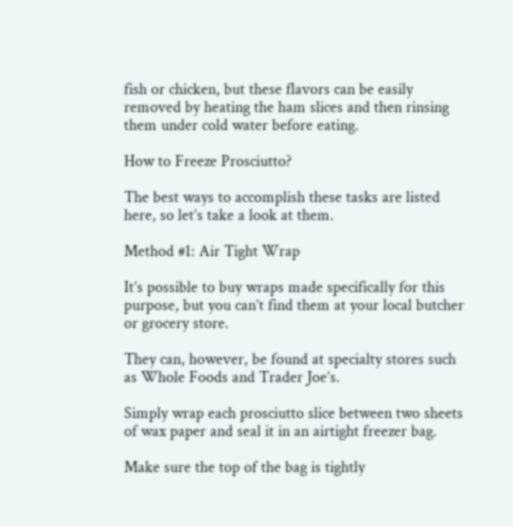fish or chicken, but these flavors can be easily removed by heating the ham slices and then rinsing them under cold water before eating.

How to Freeze Prosciutto?

The best ways to accomplish these tasks are listed here, so let’s take a look at them.

Method #1: Air Tight Wrap

It’s possible to buy wraps made specifically for this purpose, but you can’t find them at your local butcher or grocery store.

They can, however, be found at specialty stores such as Whole Foods and Trader Joe’s.

Simply wrap each prosciutto slice between two sheets of wax paper and seal it in an airtight freezer bag.

Make sure the top of the bag is tightly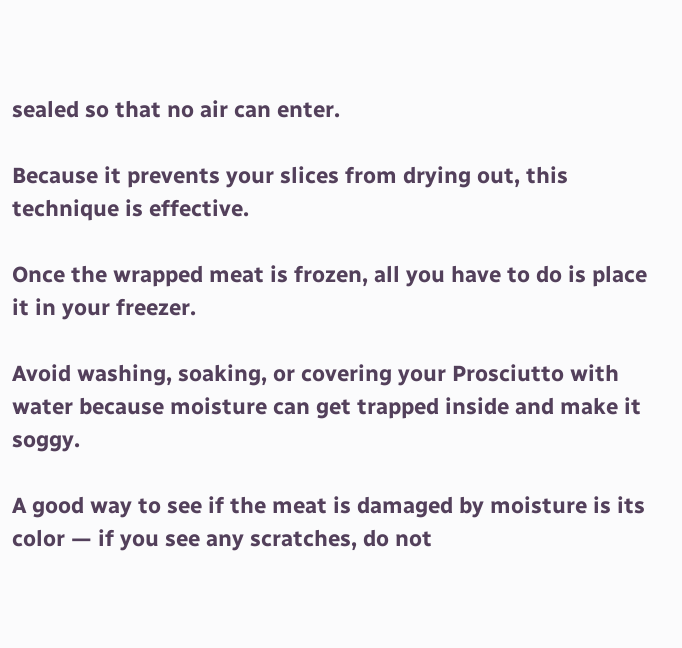sealed so that no air can enter.

Because it prevents your slices from drying out, this technique is effective.

Once the wrapped meat is frozen, all you have to do is place it in your freezer.

Avoid washing, soaking, or covering your Prosciutto with water because moisture can get trapped inside and make it soggy.

A good way to see if the meat is damaged by moisture is its color — if you see any scratches, do not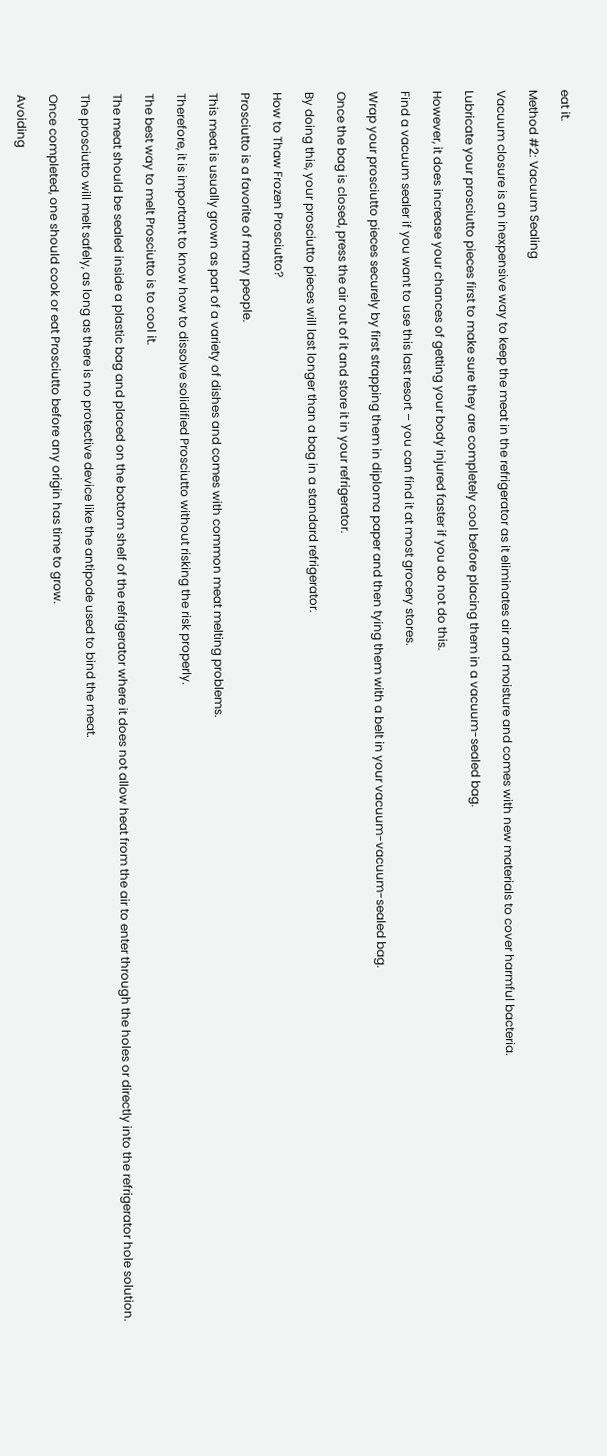eat it.

Method #2: Vacuum Sealing

Vacuum closure is an inexpensive way to keep the meat in the refrigerator as it eliminates air and moisture and comes with new materials to cover harmful bacteria.

Lubricate your prosciutto pieces first to make sure they are completely cool before placing them in a vacuum-sealed bag.

However, it does increase your chances of getting your body injured faster if you do not do this.

Find a vacuum sealer if you want to use this last resort – you can find it at most grocery stores.

Wrap your prosciutto pieces securely by first strapping them in diploma paper and then tying them with a belt in your vacuum-vacuum-sealed bag.

Once the bag is closed, press the air out of it and store it in your refrigerator.

By doing this, your prosciutto pieces will last longer than a bag in a standard refrigerator.

How to Thaw Frozen Prosciutto?

Prosciutto is a favorite of many people.

This meat is usually grown as part of a variety of dishes and comes with common meat melting problems.

Therefore, it is important to know how to dissolve solidified Prosciutto without risking the risk properly.

The best way to melt Prosciutto is to cool it.

The meat should be sealed inside a plastic bag and placed on the bottom shelf of the refrigerator where it does not allow heat from the air to enter through the holes or directly into the refrigerator hole solution.

The prosciutto will melt safely, as long as there is no protective device like the antipode used to bind the meat.

Once completed, one should cook or eat Prosciutto before any origin has time to grow.

Avoiding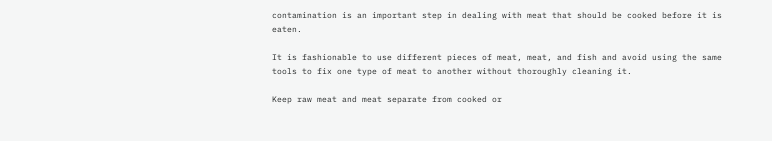contamination is an important step in dealing with meat that should be cooked before it is eaten.

It is fashionable to use different pieces of meat, meat, and fish and avoid using the same tools to fix one type of meat to another without thoroughly cleaning it.

Keep raw meat and meat separate from cooked or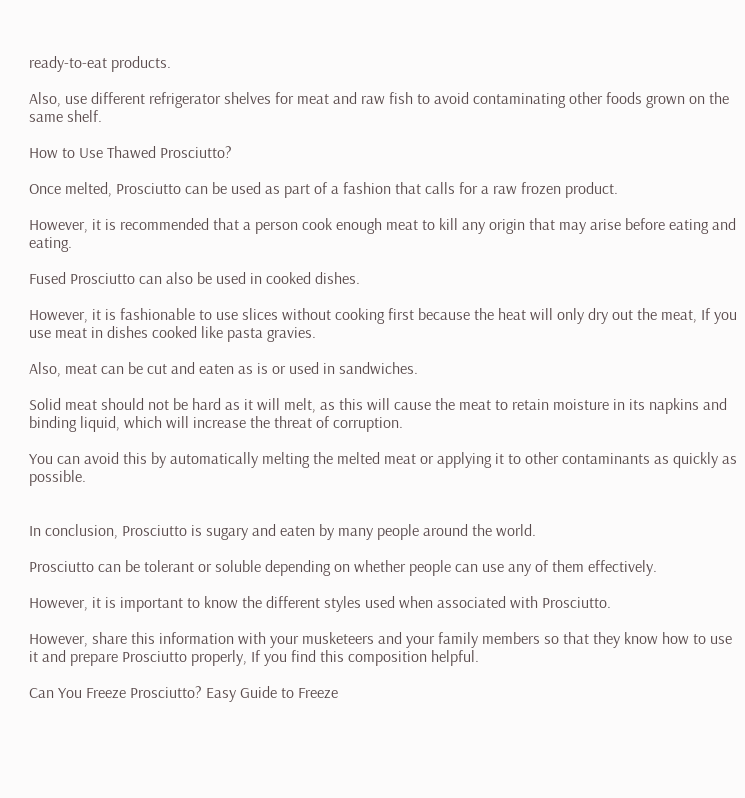ready-to-eat products.

Also, use different refrigerator shelves for meat and raw fish to avoid contaminating other foods grown on the same shelf.

How to Use Thawed Prosciutto?

Once melted, Prosciutto can be used as part of a fashion that calls for a raw frozen product.

However, it is recommended that a person cook enough meat to kill any origin that may arise before eating and eating.

Fused Prosciutto can also be used in cooked dishes.

However, it is fashionable to use slices without cooking first because the heat will only dry out the meat, If you use meat in dishes cooked like pasta gravies.

Also, meat can be cut and eaten as is or used in sandwiches.

Solid meat should not be hard as it will melt, as this will cause the meat to retain moisture in its napkins and binding liquid, which will increase the threat of corruption.

You can avoid this by automatically melting the melted meat or applying it to other contaminants as quickly as possible.


In conclusion, Prosciutto is sugary and eaten by many people around the world.

Prosciutto can be tolerant or soluble depending on whether people can use any of them effectively.

However, it is important to know the different styles used when associated with Prosciutto.

However, share this information with your musketeers and your family members so that they know how to use it and prepare Prosciutto properly, If you find this composition helpful.

Can You Freeze Prosciutto? Easy Guide to Freeze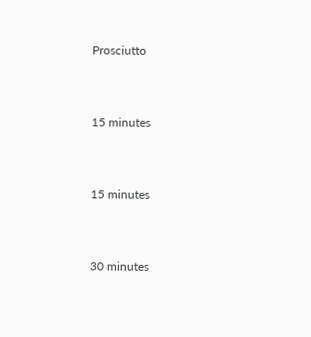Prosciutto


15 minutes


15 minutes


30 minutes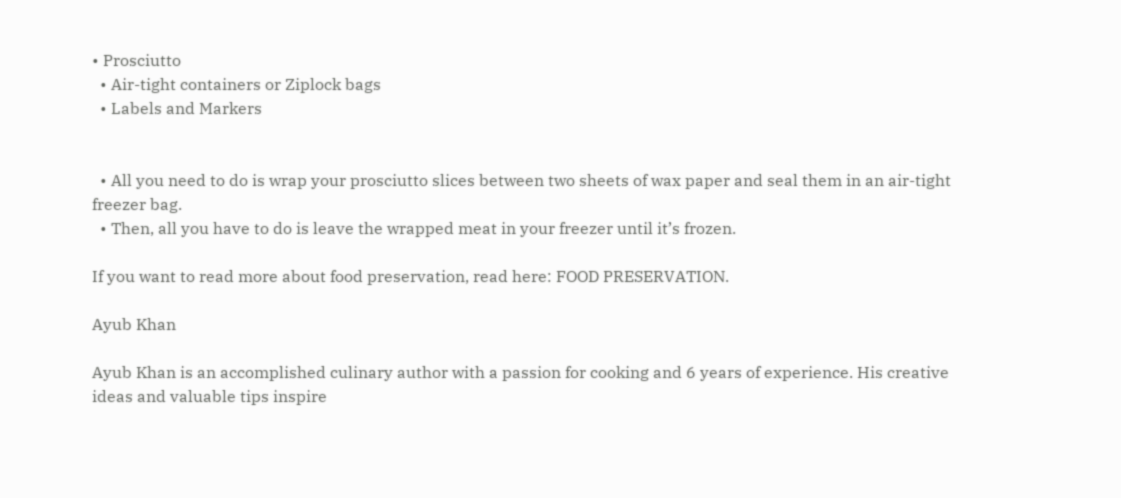• Prosciutto
  • Air-tight containers or Ziplock bags
  • Labels and Markers


  • All you need to do is wrap your prosciutto slices between two sheets of wax paper and seal them in an air-tight freezer bag.
  • Then, all you have to do is leave the wrapped meat in your freezer until it’s frozen.

If you want to read more about food preservation, read here: FOOD PRESERVATION.

Ayub Khan

Ayub Khan is an accomplished culinary author with a passion for cooking and 6 years of experience. His creative ideas and valuable tips inspire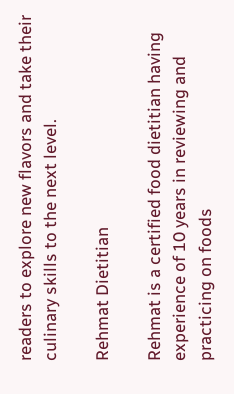readers to explore new flavors and take their culinary skills to the next level.

Rehmat Dietitian

Rehmat is a certified food dietitian having experience of 10 years in reviewing and practicing on foods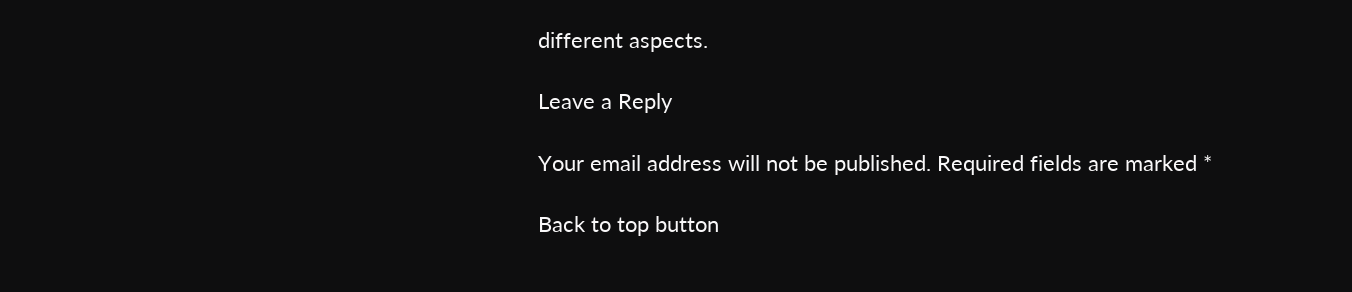different aspects.

Leave a Reply

Your email address will not be published. Required fields are marked *

Back to top button